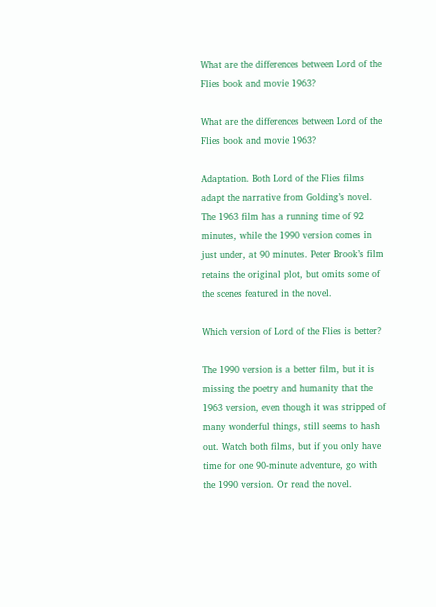What are the differences between Lord of the Flies book and movie 1963?

What are the differences between Lord of the Flies book and movie 1963?

Adaptation. Both Lord of the Flies films adapt the narrative from Golding’s novel. The 1963 film has a running time of 92 minutes, while the 1990 version comes in just under, at 90 minutes. Peter Brook’s film retains the original plot, but omits some of the scenes featured in the novel.

Which version of Lord of the Flies is better?

The 1990 version is a better film, but it is missing the poetry and humanity that the 1963 version, even though it was stripped of many wonderful things, still seems to hash out. Watch both films, but if you only have time for one 90-minute adventure, go with the 1990 version. Or read the novel.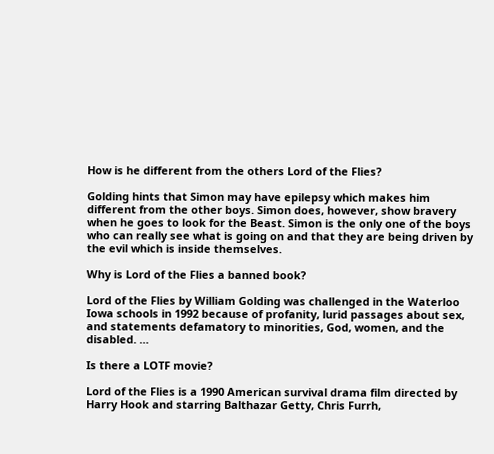How is he different from the others Lord of the Flies?

Golding hints that Simon may have epilepsy which makes him different from the other boys. Simon does, however, show bravery when he goes to look for the Beast. Simon is the only one of the boys who can really see what is going on and that they are being driven by the evil which is inside themselves.

Why is Lord of the Flies a banned book?

Lord of the Flies by William Golding was challenged in the Waterloo Iowa schools in 1992 because of profanity, lurid passages about sex, and statements defamatory to minorities, God, women, and the disabled. …

Is there a LOTF movie?

Lord of the Flies is a 1990 American survival drama film directed by Harry Hook and starring Balthazar Getty, Chris Furrh,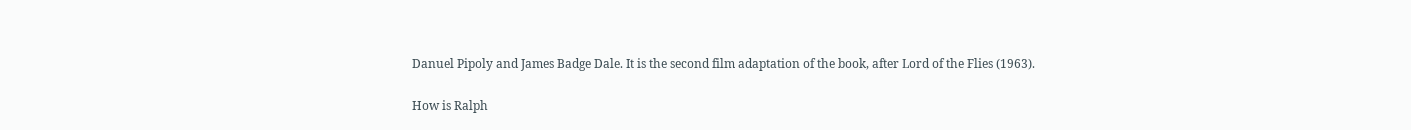Danuel Pipoly and James Badge Dale. It is the second film adaptation of the book, after Lord of the Flies (1963).

How is Ralph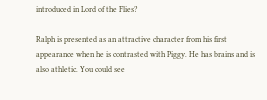introduced in Lord of the Flies?

Ralph is presented as an attractive character from his first appearance when he is contrasted with Piggy. He has brains and is also athletic. You could see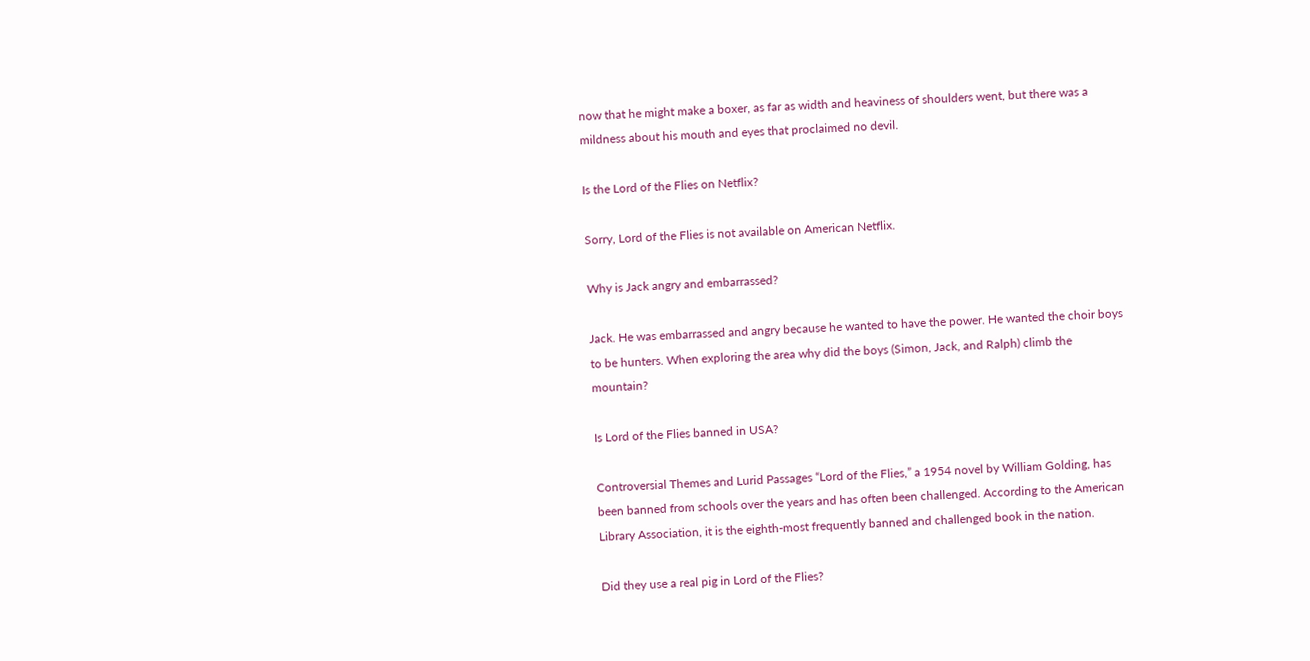now that he might make a boxer, as far as width and heaviness of shoulders went, but there was a mildness about his mouth and eyes that proclaimed no devil.

Is the Lord of the Flies on Netflix?

Sorry, Lord of the Flies is not available on American Netflix.

Why is Jack angry and embarrassed?

Jack. He was embarrassed and angry because he wanted to have the power. He wanted the choir boys to be hunters. When exploring the area why did the boys (Simon, Jack, and Ralph) climb the mountain?

Is Lord of the Flies banned in USA?

Controversial Themes and Lurid Passages “Lord of the Flies,” a 1954 novel by William Golding, has been banned from schools over the years and has often been challenged. According to the American Library Association, it is the eighth-most frequently banned and challenged book in the nation.

Did they use a real pig in Lord of the Flies?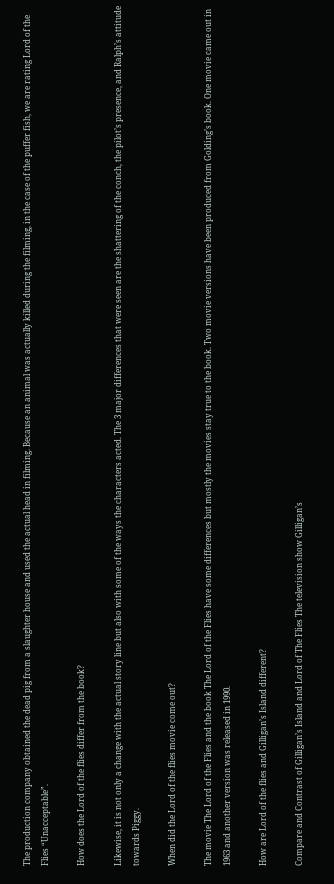The production company obtained the dead pig from a slaughter house and used the actual head in filming. Because an animal was actually killed during the filming, in the case of the puffer fish, we are rating Lord of the Flies “Unacceptable”.

How does the Lord of the flies differ from the book?

Likewise, it is not only a change with the actual story line but also with some of the ways the characters acted. The 3 major differences that were seen are the shattering of the conch, the pilot’s presence, and Ralph’s attitude towards Piggy.

When did the Lord of the flies movie come out?

The movie The Lord of the Flies and the book The Lord of the Flies have some differences but mostly the movies stay true to the book. Two movie versions have been produced from Golding’s book. One movie came out in 1963 and another version was released in 1990.

How are Lord of the flies and Gilligan’s Island different?

Compare and Contrast of Gilligan’s Island and Lord of The Flies The television show Gilligan’s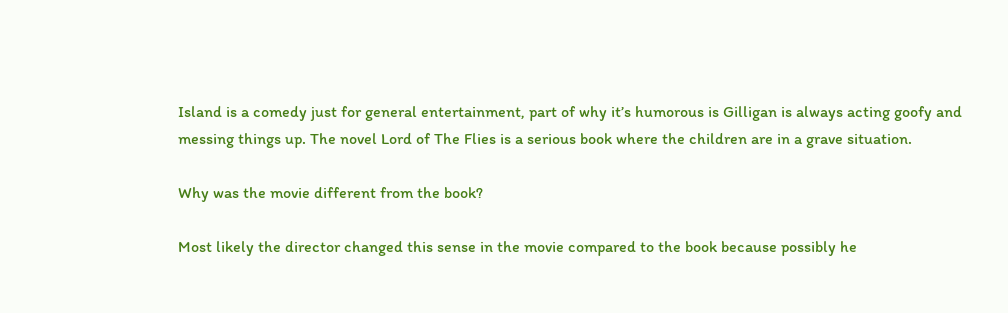Island is a comedy just for general entertainment, part of why it’s humorous is Gilligan is always acting goofy and messing things up. The novel Lord of The Flies is a serious book where the children are in a grave situation.

Why was the movie different from the book?

Most likely the director changed this sense in the movie compared to the book because possibly he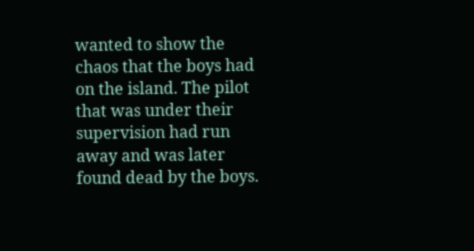wanted to show the chaos that the boys had on the island. The pilot that was under their supervision had run away and was later found dead by the boys.